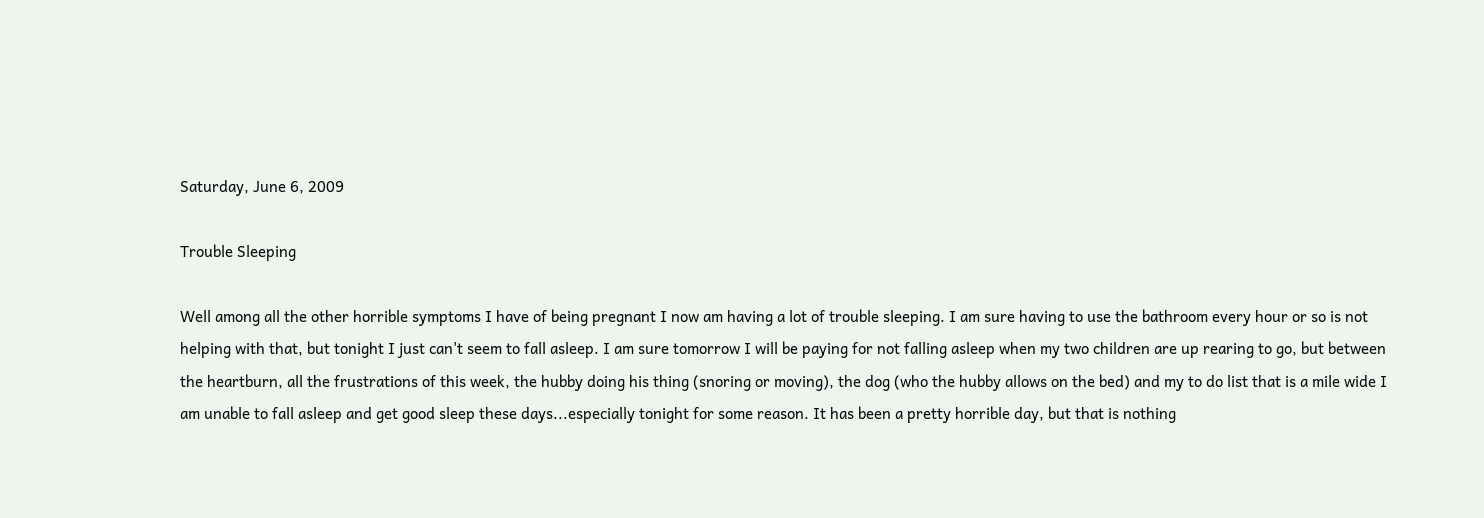Saturday, June 6, 2009

Trouble Sleeping

Well among all the other horrible symptoms I have of being pregnant I now am having a lot of trouble sleeping. I am sure having to use the bathroom every hour or so is not helping with that, but tonight I just can't seem to fall asleep. I am sure tomorrow I will be paying for not falling asleep when my two children are up rearing to go, but between the heartburn, all the frustrations of this week, the hubby doing his thing (snoring or moving), the dog (who the hubby allows on the bed) and my to do list that is a mile wide I am unable to fall asleep and get good sleep these days...especially tonight for some reason. It has been a pretty horrible day, but that is nothing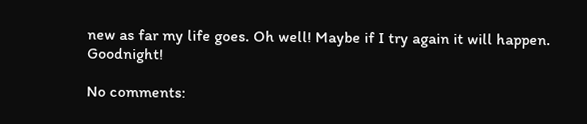new as far my life goes. Oh well! Maybe if I try again it will happen. Goodnight!

No comments: